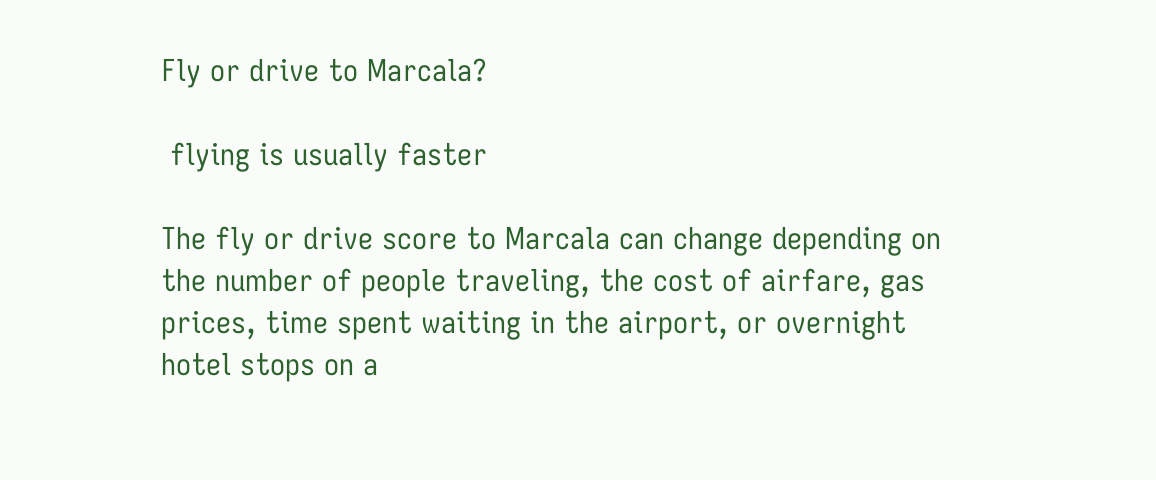Fly or drive to Marcala?

 flying is usually faster

The fly or drive score to Marcala can change depending on the number of people traveling, the cost of airfare, gas prices, time spent waiting in the airport, or overnight hotel stops on a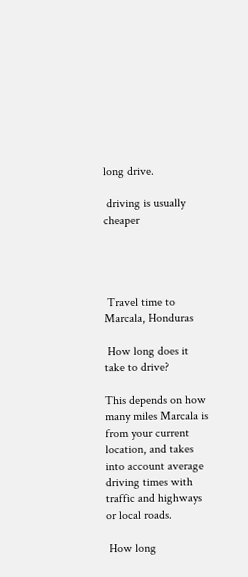long drive.

 driving is usually cheaper




 Travel time to Marcala, Honduras

 How long does it take to drive?

This depends on how many miles Marcala is from your current location, and takes into account average driving times with traffic and highways or local roads.

 How long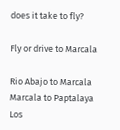does it take to fly?

Fly or drive to Marcala

Rio Abajo to Marcala
Marcala to Paptalaya
Los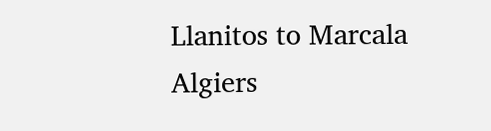Llanitos to Marcala
Algiers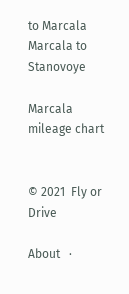to Marcala
Marcala to Stanovoye

Marcala mileage chart


© 2021  Fly or Drive

About   ·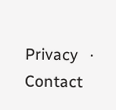Privacy   ·   Contact